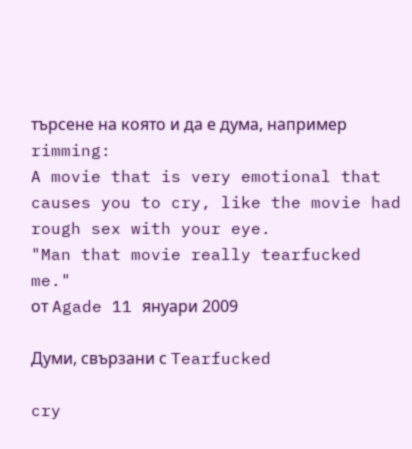търсене на която и да е дума, например rimming:
A movie that is very emotional that causes you to cry, like the movie had rough sex with your eye.
"Man that movie really tearfucked me."
от Agade 11 януари 2009

Думи, свързани с Tearfucked

cry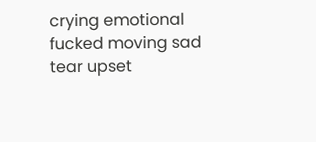crying emotional fucked moving sad tear upset